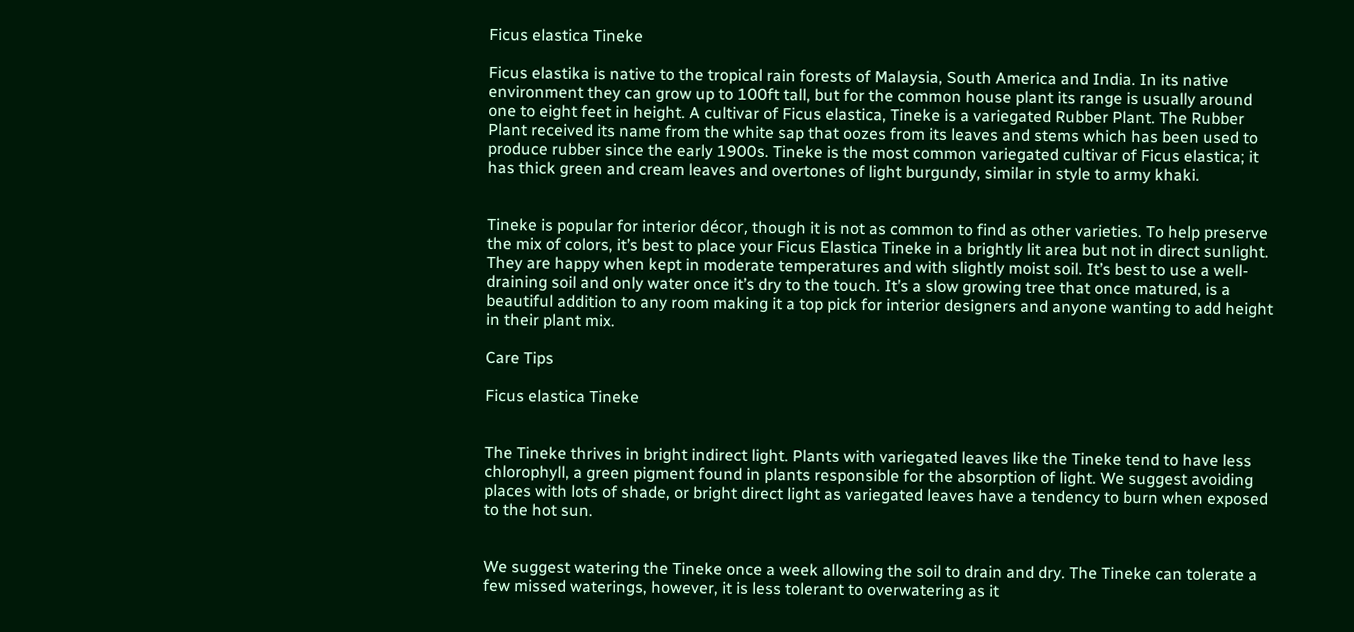Ficus elastica Tineke

Ficus elastika is native to the tropical rain forests of Malaysia, South America and India. In its native environment they can grow up to 100ft tall, but for the common house plant its range is usually around one to eight feet in height. A cultivar of Ficus elastica, Tineke is a variegated Rubber Plant. The Rubber Plant received its name from the white sap that oozes from its leaves and stems which has been used to produce rubber since the early 1900s. Tineke is the most common variegated cultivar of Ficus elastica; it has thick green and cream leaves and overtones of light burgundy, similar in style to army khaki.


Tineke is popular for interior décor, though it is not as common to find as other varieties. To help preserve the mix of colors, it’s best to place your Ficus Elastica Tineke in a brightly lit area but not in direct sunlight. They are happy when kept in moderate temperatures and with slightly moist soil. It’s best to use a well-draining soil and only water once it’s dry to the touch. It’s a slow growing tree that once matured, is a beautiful addition to any room making it a top pick for interior designers and anyone wanting to add height in their plant mix.

Care Tips

Ficus elastica Tineke


The Tineke thrives in bright indirect light. Plants with variegated leaves like the Tineke tend to have less chlorophyll, a green pigment found in plants responsible for the absorption of light. We suggest avoiding places with lots of shade, or bright direct light as variegated leaves have a tendency to burn when exposed to the hot sun.


We suggest watering the Tineke once a week allowing the soil to drain and dry. The Tineke can tolerate a few missed waterings, however, it is less tolerant to overwatering as it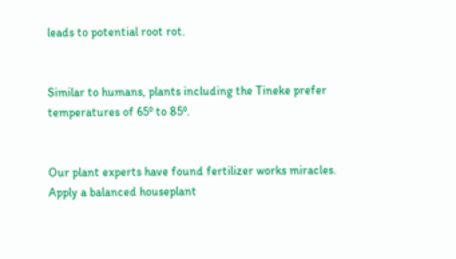leads to potential root rot.


Similar to humans, plants including the Tineke prefer temperatures of 65⁰ to 85⁰.


Our plant experts have found fertilizer works miracles. Apply a balanced houseplant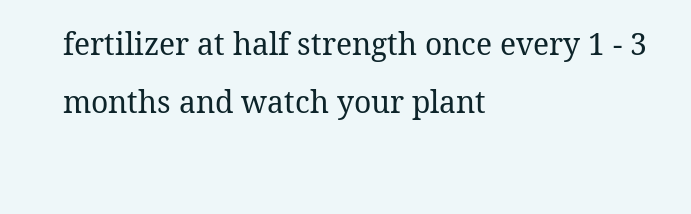fertilizer at half strength once every 1 - 3 months and watch your plant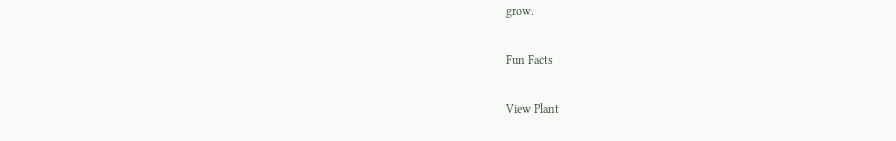grow.

Fun Facts

View Plant